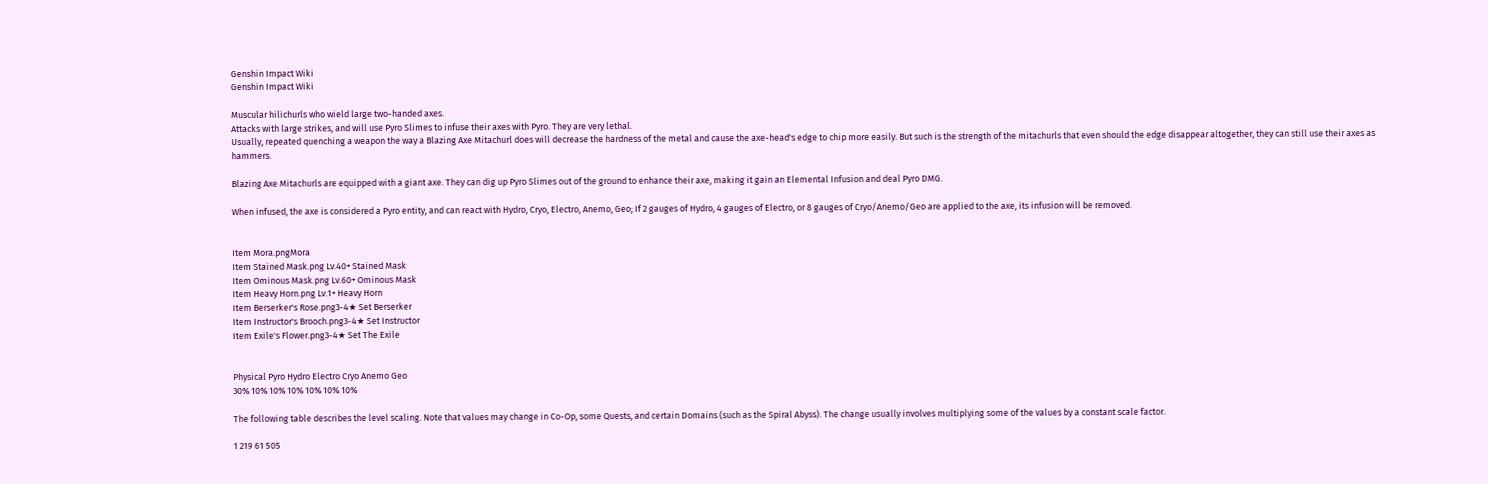Genshin Impact Wiki
Genshin Impact Wiki

Muscular hilichurls who wield large two-handed axes.
Attacks with large strikes, and will use Pyro Slimes to infuse their axes with Pyro. They are very lethal.
Usually, repeated quenching a weapon the way a Blazing Axe Mitachurl does will decrease the hardness of the metal and cause the axe-head's edge to chip more easily. But such is the strength of the mitachurls that even should the edge disappear altogether, they can still use their axes as hammers.

Blazing Axe Mitachurls are equipped with a giant axe. They can dig up Pyro Slimes out of the ground to enhance their axe, making it gain an Elemental Infusion and deal Pyro DMG.

When infused, the axe is considered a Pyro entity, and can react with Hydro, Cryo, Electro, Anemo, Geo; If 2 gauges of Hydro, 4 gauges of Electro, or 8 gauges of Cryo/Anemo/Geo are applied to the axe, its infusion will be removed.


Item Mora.pngMora
Item Stained Mask.png Lv.40+ Stained Mask
Item Ominous Mask.png Lv.60+ Ominous Mask
Item Heavy Horn.png Lv.1+ Heavy Horn
Item Berserker's Rose.png3-4★ Set Berserker
Item Instructor's Brooch.png3-4★ Set Instructor
Item Exile's Flower.png3-4★ Set The Exile


Physical Pyro Hydro Electro Cryo Anemo Geo
30% 10% 10% 10% 10% 10% 10%

The following table describes the level scaling. Note that values may change in Co-Op, some Quests, and certain Domains (such as the Spiral Abyss). The change usually involves multiplying some of the values by a constant scale factor.

1 219 61 505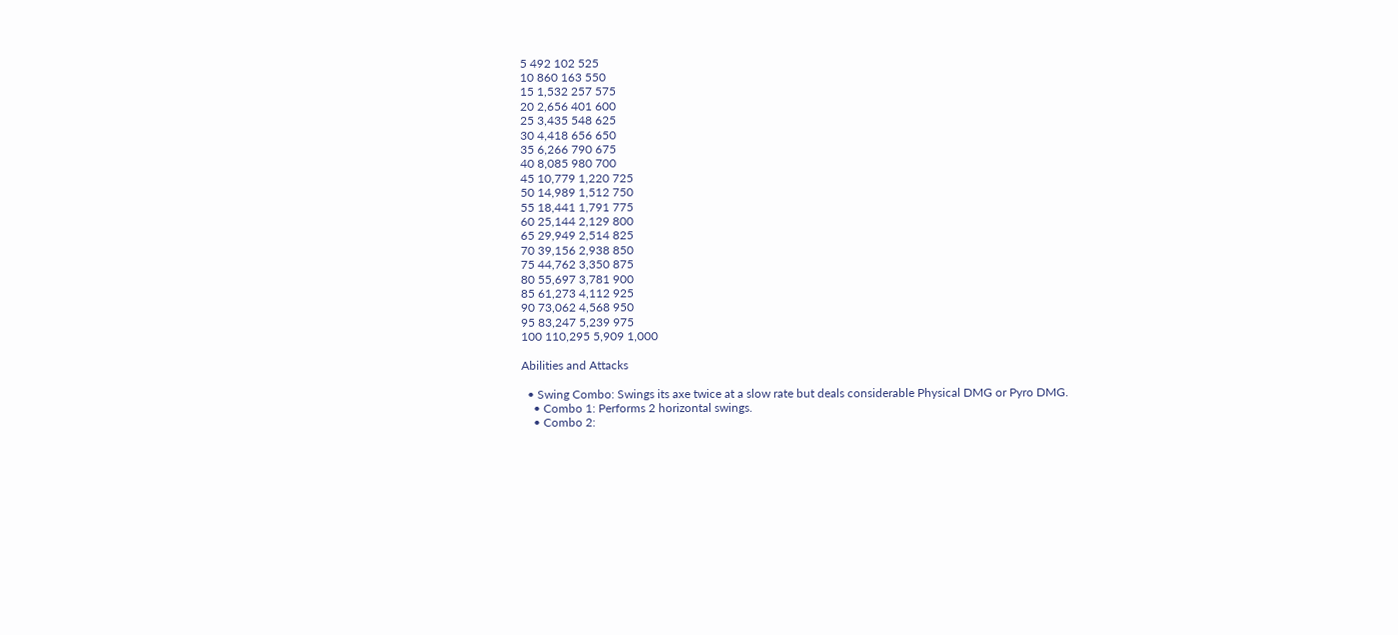5 492 102 525
10 860 163 550
15 1,532 257 575
20 2,656 401 600
25 3,435 548 625
30 4,418 656 650
35 6,266 790 675
40 8,085 980 700
45 10,779 1,220 725
50 14,989 1,512 750
55 18,441 1,791 775
60 25,144 2,129 800
65 29,949 2,514 825
70 39,156 2,938 850
75 44,762 3,350 875
80 55,697 3,781 900
85 61,273 4,112 925
90 73,062 4,568 950
95 83,247 5,239 975
100 110,295 5,909 1,000

Abilities and Attacks

  • Swing Combo: Swings its axe twice at a slow rate but deals considerable Physical DMG or Pyro DMG.
    • Combo 1: Performs 2 horizontal swings.
    • Combo 2: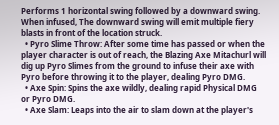Performs 1 horizontal swing followed by a downward swing. When infused, The downward swing will emit multiple fiery blasts in front of the location struck.
  • Pyro Slime Throw: After some time has passed or when the player character is out of reach, the Blazing Axe Mitachurl will dig up Pyro Slimes from the ground to infuse their axe with Pyro before throwing it to the player, dealing Pyro DMG.
  • Axe Spin: Spins the axe wildly, dealing rapid Physical DMG or Pyro DMG.
  • Axe Slam: Leaps into the air to slam down at the player's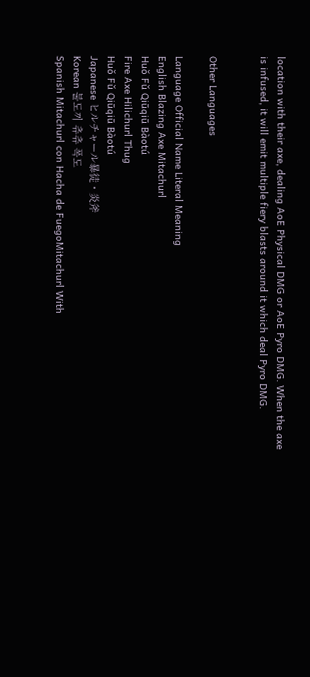location with their axe, dealing AoE Physical DMG or AoE Pyro DMG. When the axe is infused, it will emit multiple fiery blasts around it which deal Pyro DMG.


Other Languages

Language Official Name Literal Meaning
English Blazing Axe Mitachurl
Huǒ Fǔ Qiūqiū Bàotú
Fire Axe Hilichurl Thug
Huǒ Fǔ Qiūqiū Bàotú
Japanese ヒルチャール暴徒・炎斧
Korean 불도끼 츄츄 폭도
Spanish Mitachurl con Hacha de FuegoMitachurl With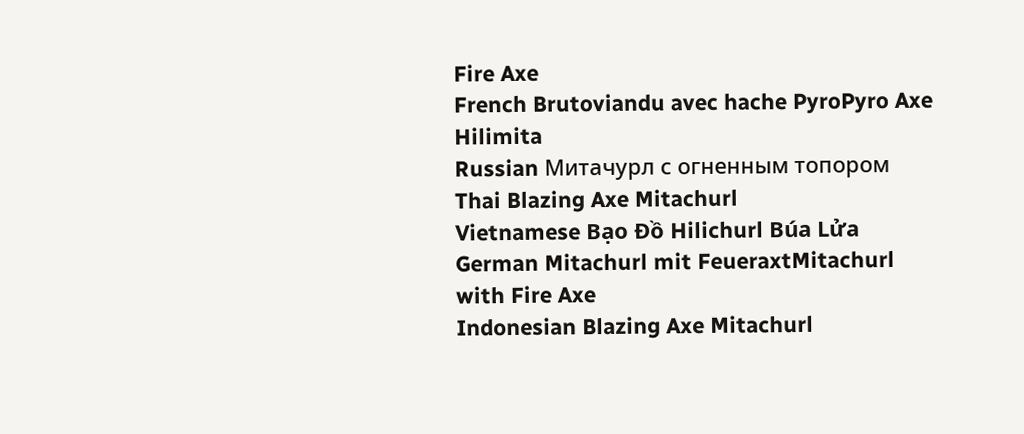Fire Axe
French Brutoviandu avec hache PyroPyro Axe Hilimita
Russian Митачурл с огненным топором
Thai Blazing Axe Mitachurl
Vietnamese Bạo Đồ Hilichurl Búa Lửa
German Mitachurl mit FeueraxtMitachurl with Fire Axe
Indonesian Blazing Axe Mitachurl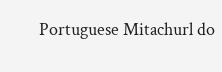Portuguese Mitachurl do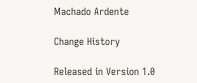Machado Ardente

Change History

Released in Version 1.0